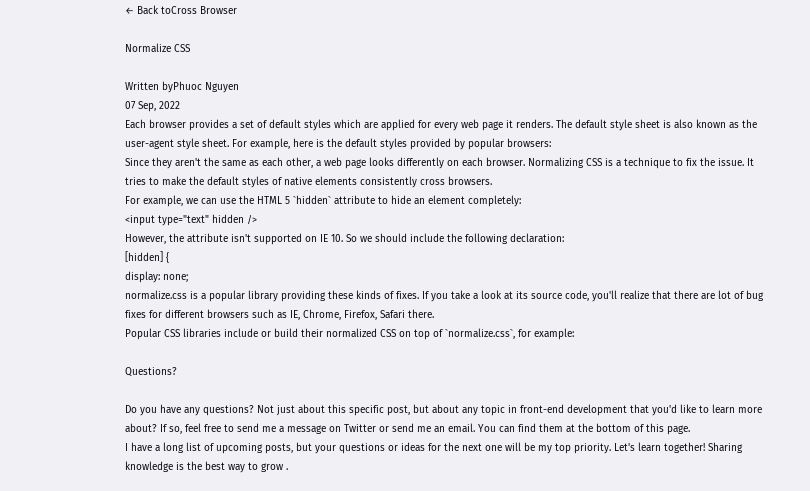← Back toCross Browser

Normalize CSS

Written byPhuoc Nguyen
07 Sep, 2022
Each browser provides a set of default styles which are applied for every web page it renders. The default style sheet is also known as the user-agent style sheet. For example, here is the default styles provided by popular browsers:
Since they aren't the same as each other, a web page looks differently on each browser. Normalizing CSS is a technique to fix the issue. It tries to make the default styles of native elements consistently cross browsers.
For example, we can use the HTML 5 `hidden` attribute to hide an element completely:
<input type="text" hidden />
However, the attribute isn't supported on IE 10. So we should include the following declaration:
[hidden] {
display: none;
normalize.css is a popular library providing these kinds of fixes. If you take a look at its source code, you'll realize that there are lot of bug fixes for different browsers such as IE, Chrome, Firefox, Safari there.
Popular CSS libraries include or build their normalized CSS on top of `normalize.css`, for example:

Questions?

Do you have any questions? Not just about this specific post, but about any topic in front-end development that you'd like to learn more about? If so, feel free to send me a message on Twitter or send me an email. You can find them at the bottom of this page.
I have a long list of upcoming posts, but your questions or ideas for the next one will be my top priority. Let's learn together! Sharing knowledge is the best way to grow .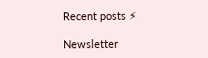Recent posts ⚡

Newsletter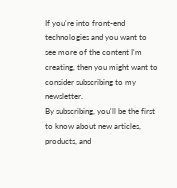If you're into front-end technologies and you want to see more of the content I'm creating, then you might want to consider subscribing to my newsletter.
By subscribing, you'll be the first to know about new articles, products, and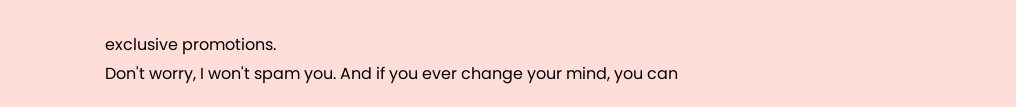exclusive promotions.
Don't worry, I won't spam you. And if you ever change your mind, you can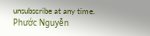unsubscribe at any time.
Phước Nguyễn